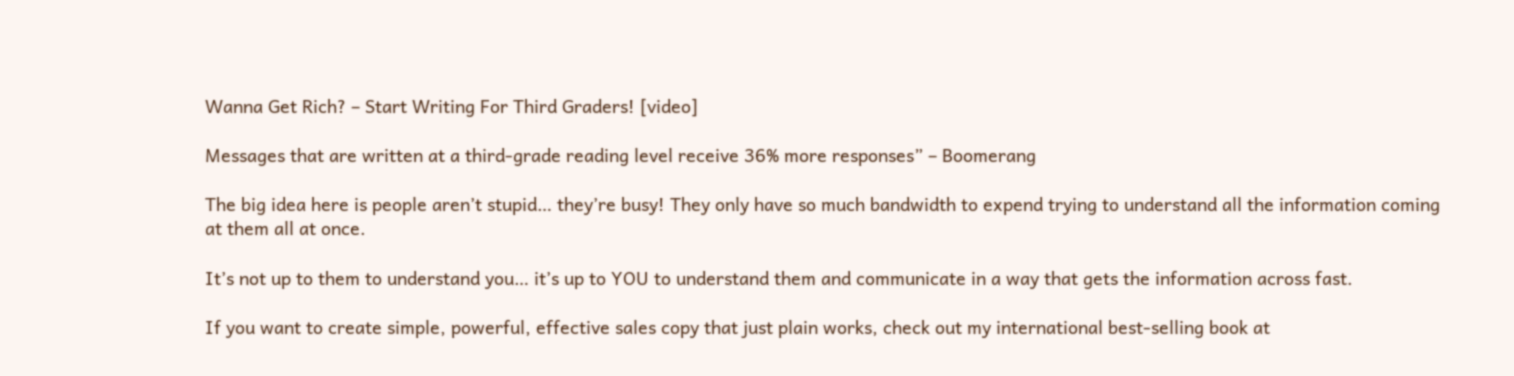Wanna Get Rich? – Start Writing For Third Graders! [video]

Messages that are written at a third-grade reading level receive 36% more responses” – Boomerang

The big idea here is people aren’t stupid… they’re busy! They only have so much bandwidth to expend trying to understand all the information coming at them all at once.

It’s not up to them to understand you… it’s up to YOU to understand them and communicate in a way that gets the information across fast.

If you want to create simple, powerful, effective sales copy that just plain works, check out my international best-selling book at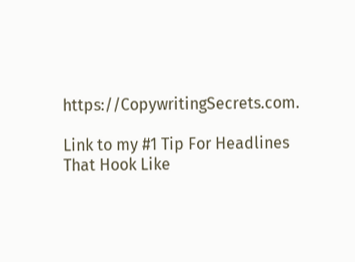https://CopywritingSecrets.com.

Link to my #1 Tip For Headlines That Hook Like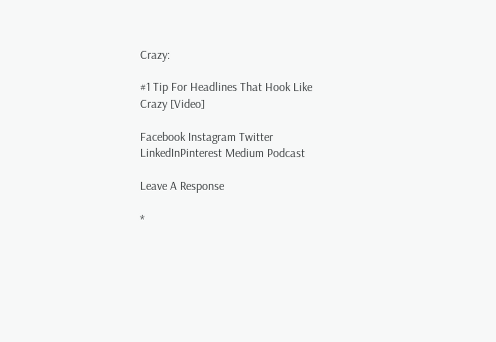Crazy:

#1 Tip For Headlines That Hook Like Crazy [Video]

Facebook Instagram Twitter LinkedInPinterest Medium Podcast

Leave A Response

*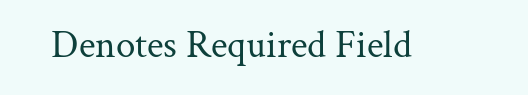Denotes Required Field